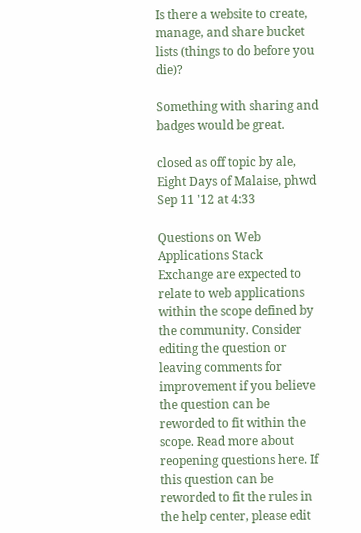Is there a website to create, manage, and share bucket lists (things to do before you die)?

Something with sharing and badges would be great.

closed as off topic by ale, Eight Days of Malaise, phwd Sep 11 '12 at 4:33

Questions on Web Applications Stack Exchange are expected to relate to web applications within the scope defined by the community. Consider editing the question or leaving comments for improvement if you believe the question can be reworded to fit within the scope. Read more about reopening questions here. If this question can be reworded to fit the rules in the help center, please edit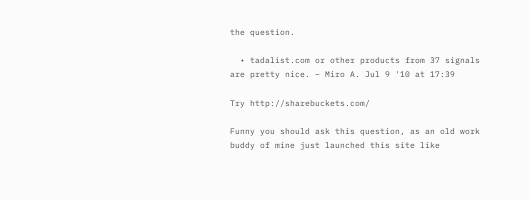the question.

  • tadalist.com or other products from 37 signals are pretty nice. – Miro A. Jul 9 '10 at 17:39

Try http://sharebuckets.com/

Funny you should ask this question, as an old work buddy of mine just launched this site like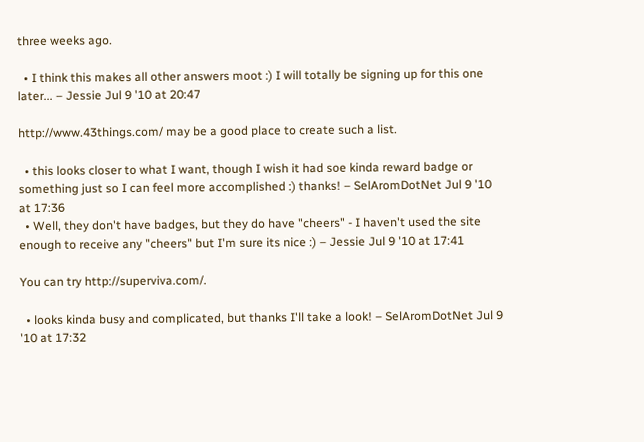three weeks ago.

  • I think this makes all other answers moot :) I will totally be signing up for this one later... – Jessie Jul 9 '10 at 20:47

http://www.43things.com/ may be a good place to create such a list.

  • this looks closer to what I want, though I wish it had soe kinda reward badge or something just so I can feel more accomplished :) thanks! – SelAromDotNet Jul 9 '10 at 17:36
  • Well, they don't have badges, but they do have "cheers" - I haven't used the site enough to receive any "cheers" but I'm sure its nice :) – Jessie Jul 9 '10 at 17:41

You can try http://superviva.com/.

  • looks kinda busy and complicated, but thanks I'll take a look! – SelAromDotNet Jul 9 '10 at 17:32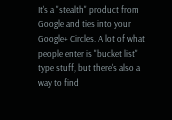It's a "stealth" product from Google and ties into your Google+ Circles. A lot of what people enter is "bucket list" type stuff, but there's also a way to find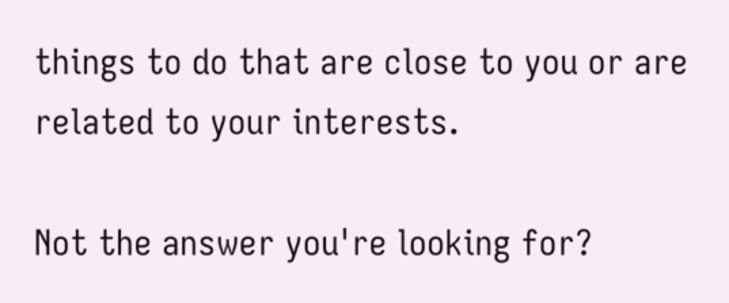things to do that are close to you or are related to your interests.

Not the answer you're looking for?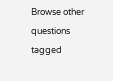Browse other questions tagged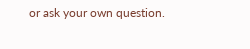or ask your own question.